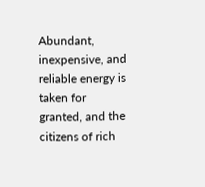Abundant, inexpensive, and reliable energy is taken for granted, and the citizens of rich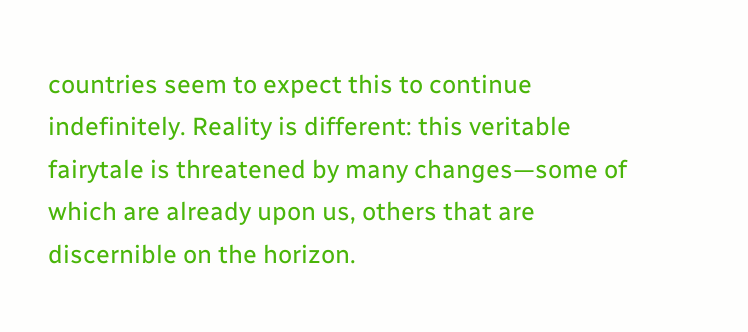countries seem to expect this to continue indefinitely. Reality is different: this veritable fairytale is threatened by many changes—some of which are already upon us, others that are discernible on the horizon.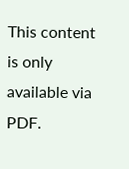This content is only available via PDF.